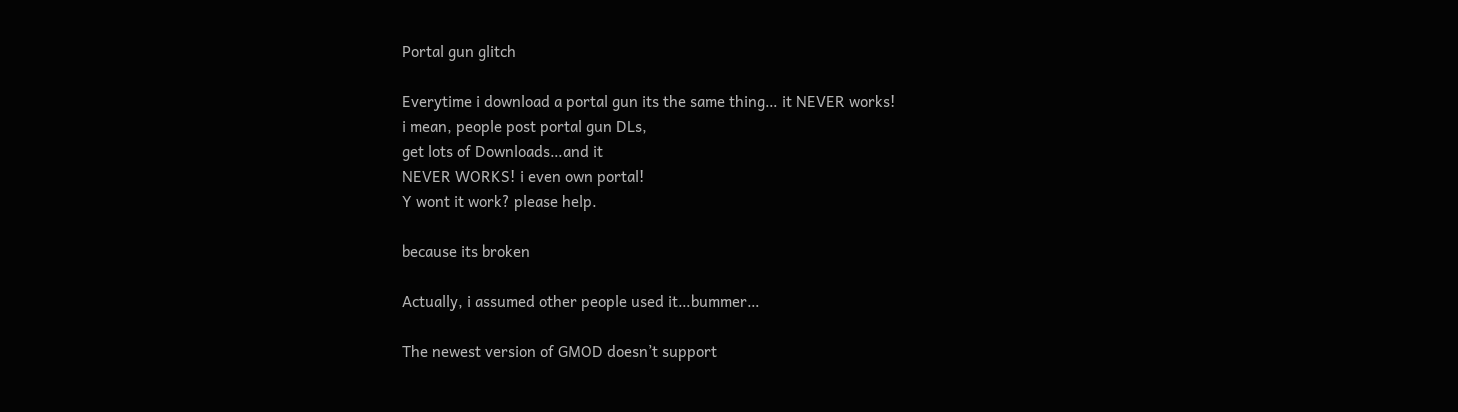Portal gun glitch

Everytime i download a portal gun its the same thing… it NEVER works!
i mean, people post portal gun DLs,
get lots of Downloads…and it
NEVER WORKS! i even own portal!
Y wont it work? please help.

because its broken

Actually, i assumed other people used it…bummer…

The newest version of GMOD doesn’t support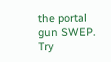the portal gun SWEP. Try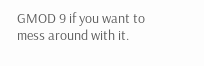GMOD 9 if you want to mess around with it.